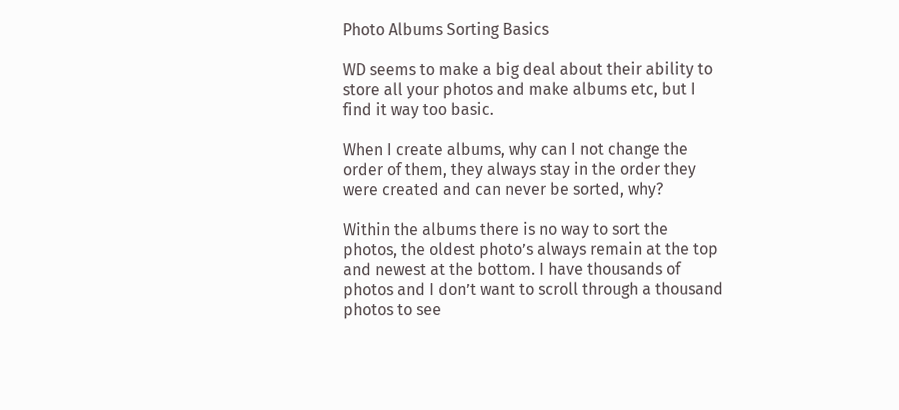Photo Albums Sorting Basics

WD seems to make a big deal about their ability to store all your photos and make albums etc, but I find it way too basic.

When I create albums, why can I not change the order of them, they always stay in the order they were created and can never be sorted, why?

Within the albums there is no way to sort the photos, the oldest photo’s always remain at the top and newest at the bottom. I have thousands of photos and I don’t want to scroll through a thousand photos to see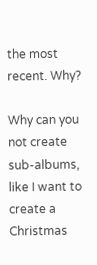the most recent. Why?

Why can you not create sub-albums, like I want to create a Christmas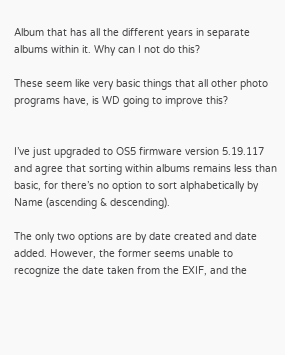Album that has all the different years in separate albums within it. Why can I not do this?

These seem like very basic things that all other photo programs have, is WD going to improve this?


I’ve just upgraded to OS5 firmware version 5.19.117 and agree that sorting within albums remains less than basic, for there’s no option to sort alphabetically by Name (ascending & descending).

The only two options are by date created and date added. However, the former seems unable to recognize the date taken from the EXIF, and the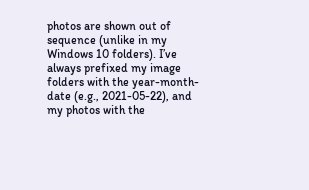photos are shown out of sequence (unlike in my Windows 10 folders). I’ve always prefixed my image folders with the year-month-date (e.g., 2021-05-22), and my photos with the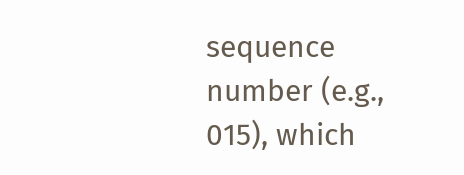sequence number (e.g., 015), which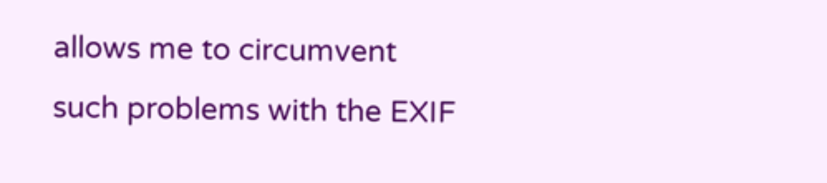allows me to circumvent such problems with the EXIF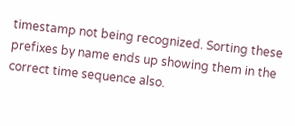timestamp not being recognized. Sorting these prefixes by name ends up showing them in the correct time sequence also.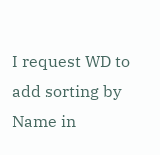I request WD to add sorting by Name in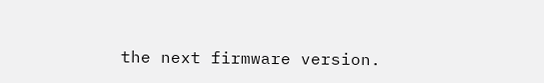the next firmware version.